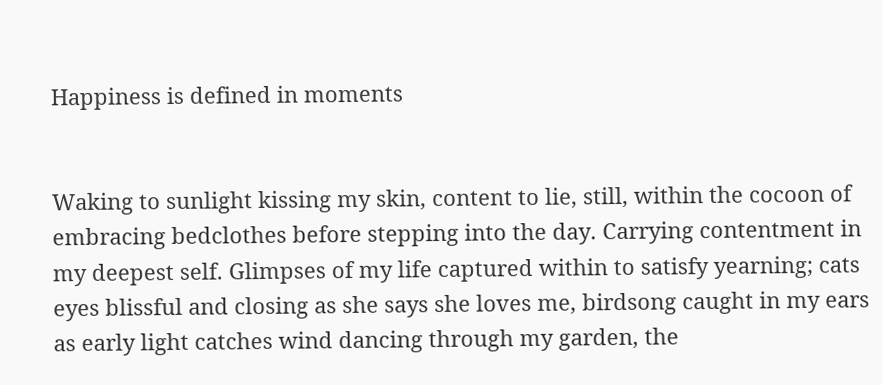Happiness is defined in moments


Waking to sunlight kissing my skin, content to lie, still, within the cocoon of embracing bedclothes before stepping into the day. Carrying contentment in my deepest self. Glimpses of my life captured within to satisfy yearning; cats eyes blissful and closing as she says she loves me, birdsong caught in my ears as early light catches wind dancing through my garden, the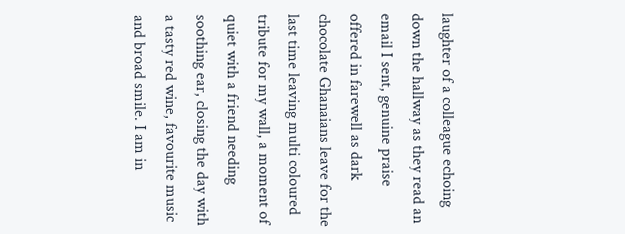laughter of a colleague echoing down the hallway as they read an email I sent, genuine praise offered in farewell as dark chocolate Ghanaians leave for the last time leaving multi coloured tribute for my wall, a moment of quiet with a friend needing soothing ear, closing the day with a tasty red wine, favourite music and broad smile. I am in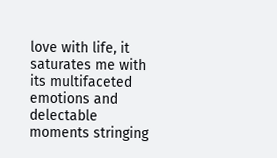love with life, it saturates me with its multifaceted emotions and delectable moments stringing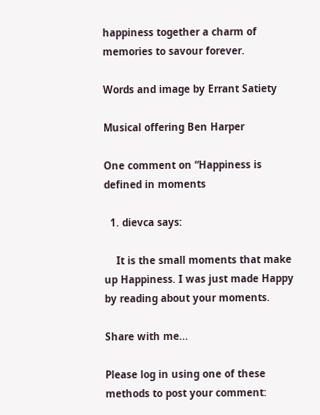happiness together a charm of memories to savour forever.

Words and image by Errant Satiety

Musical offering Ben Harper

One comment on “Happiness is defined in moments

  1. dievca says:

    It is the small moments that make up Happiness. I was just made Happy by reading about your moments.

Share with me...

Please log in using one of these methods to post your comment: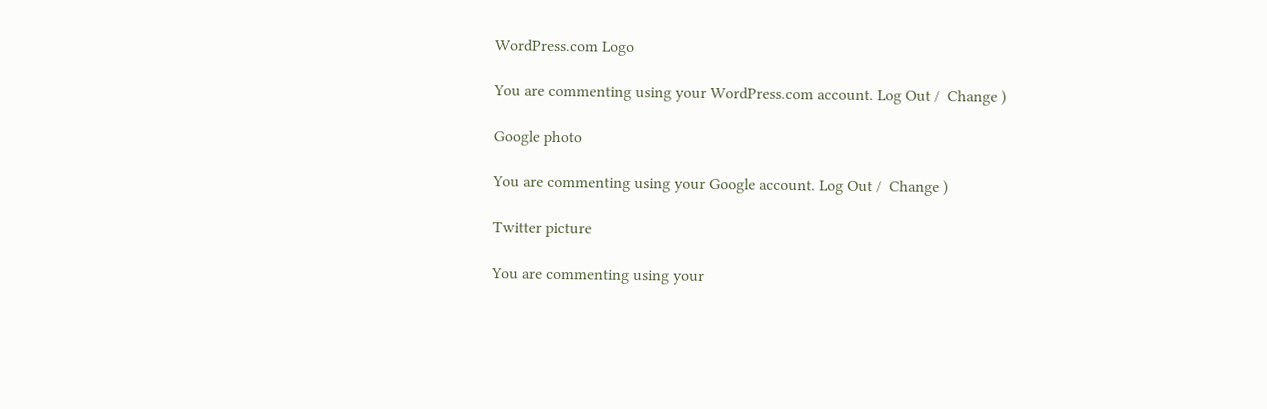WordPress.com Logo

You are commenting using your WordPress.com account. Log Out /  Change )

Google photo

You are commenting using your Google account. Log Out /  Change )

Twitter picture

You are commenting using your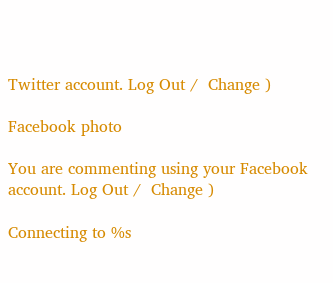Twitter account. Log Out /  Change )

Facebook photo

You are commenting using your Facebook account. Log Out /  Change )

Connecting to %s